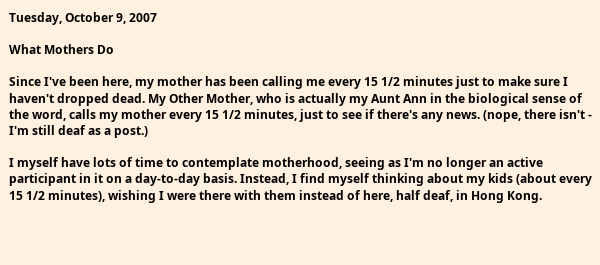Tuesday, October 9, 2007

What Mothers Do

Since I've been here, my mother has been calling me every 15 1/2 minutes just to make sure I haven't dropped dead. My Other Mother, who is actually my Aunt Ann in the biological sense of the word, calls my mother every 15 1/2 minutes, just to see if there's any news. (nope, there isn't - I'm still deaf as a post.)

I myself have lots of time to contemplate motherhood, seeing as I'm no longer an active participant in it on a day-to-day basis. Instead, I find myself thinking about my kids (about every 15 1/2 minutes), wishing I were there with them instead of here, half deaf, in Hong Kong.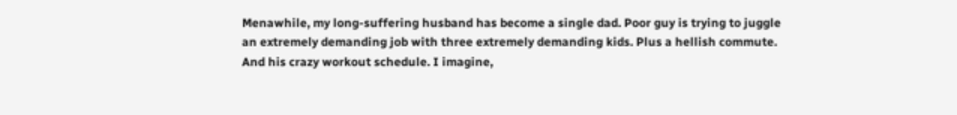Menawhile, my long-suffering husband has become a single dad. Poor guy is trying to juggle an extremely demanding job with three extremely demanding kids. Plus a hellish commute. And his crazy workout schedule. I imagine,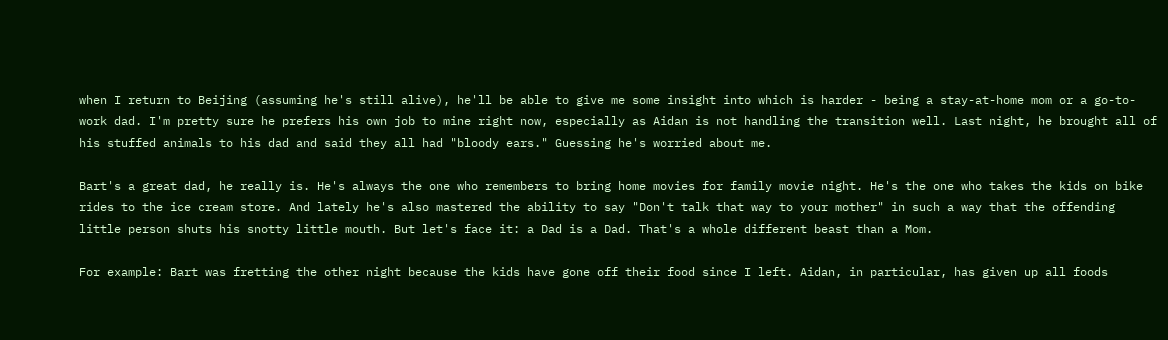when I return to Beijing (assuming he's still alive), he'll be able to give me some insight into which is harder - being a stay-at-home mom or a go-to-work dad. I'm pretty sure he prefers his own job to mine right now, especially as Aidan is not handling the transition well. Last night, he brought all of his stuffed animals to his dad and said they all had "bloody ears." Guessing he's worried about me.

Bart's a great dad, he really is. He's always the one who remembers to bring home movies for family movie night. He's the one who takes the kids on bike rides to the ice cream store. And lately he's also mastered the ability to say "Don't talk that way to your mother" in such a way that the offending little person shuts his snotty little mouth. But let's face it: a Dad is a Dad. That's a whole different beast than a Mom.

For example: Bart was fretting the other night because the kids have gone off their food since I left. Aidan, in particular, has given up all foods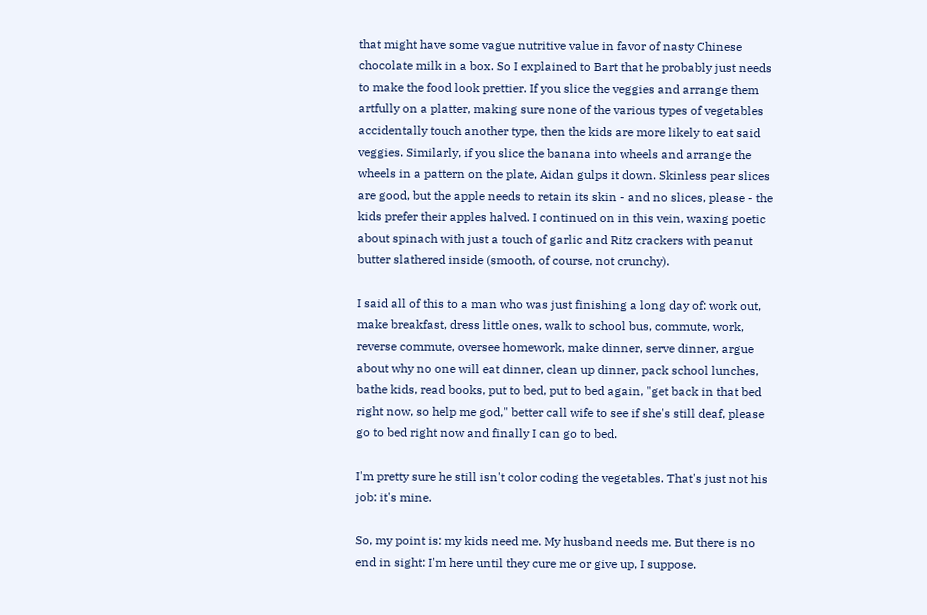that might have some vague nutritive value in favor of nasty Chinese chocolate milk in a box. So I explained to Bart that he probably just needs to make the food look prettier. If you slice the veggies and arrange them artfully on a platter, making sure none of the various types of vegetables accidentally touch another type, then the kids are more likely to eat said veggies. Similarly, if you slice the banana into wheels and arrange the wheels in a pattern on the plate, Aidan gulps it down. Skinless pear slices are good, but the apple needs to retain its skin - and no slices, please - the kids prefer their apples halved. I continued on in this vein, waxing poetic about spinach with just a touch of garlic and Ritz crackers with peanut butter slathered inside (smooth, of course, not crunchy).

I said all of this to a man who was just finishing a long day of: work out, make breakfast, dress little ones, walk to school bus, commute, work, reverse commute, oversee homework, make dinner, serve dinner, argue about why no one will eat dinner, clean up dinner, pack school lunches, bathe kids, read books, put to bed, put to bed again, "get back in that bed right now, so help me god," better call wife to see if she's still deaf, please go to bed right now and finally I can go to bed.

I'm pretty sure he still isn't color coding the vegetables. That's just not his job: it's mine.

So, my point is: my kids need me. My husband needs me. But there is no end in sight: I'm here until they cure me or give up, I suppose.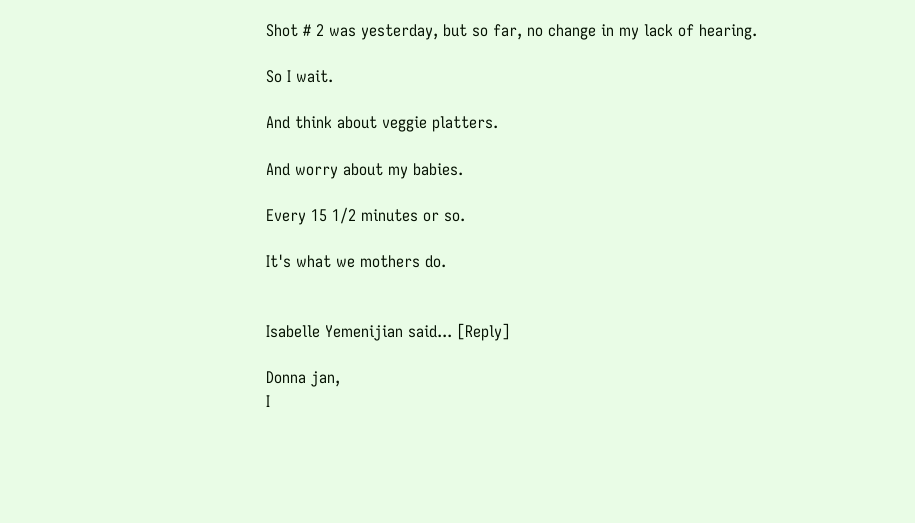Shot # 2 was yesterday, but so far, no change in my lack of hearing.

So I wait.

And think about veggie platters.

And worry about my babies.

Every 15 1/2 minutes or so.

It's what we mothers do.


Isabelle Yemenijian said... [Reply]

Donna jan,
I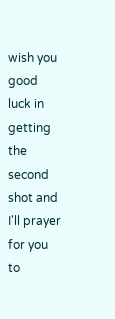wish you good luck in getting the second shot and I'll prayer for you to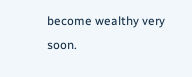become wealthy very soon.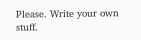Please. Write your own stuff.